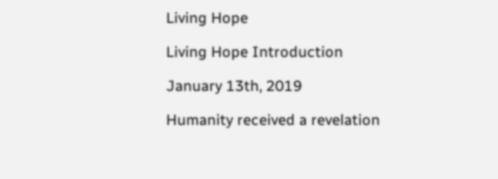Living Hope

Living Hope Introduction

January 13th, 2019

Humanity received a revelation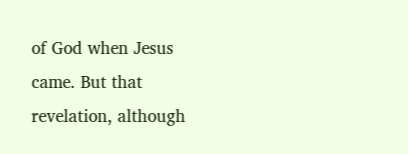of God when Jesus came. But that revelation, although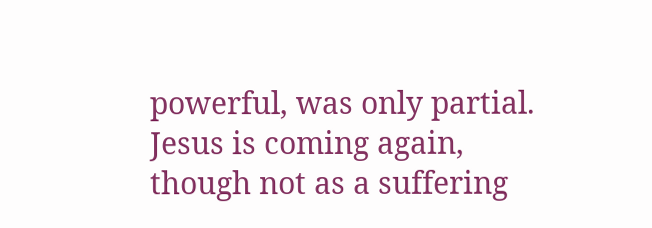powerful, was only partial. Jesus is coming again, though not as a suffering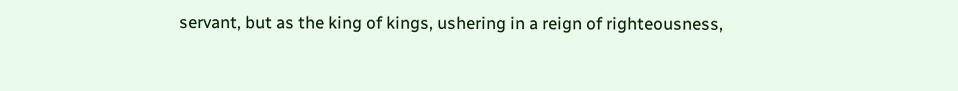servant, but as the king of kings, ushering in a reign of righteousness,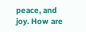peace, and joy. How are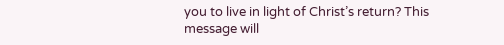you to live in light of Christ’s return? This message will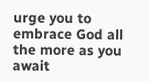urge you to embrace God all the more as you await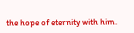the hope of eternity with him.